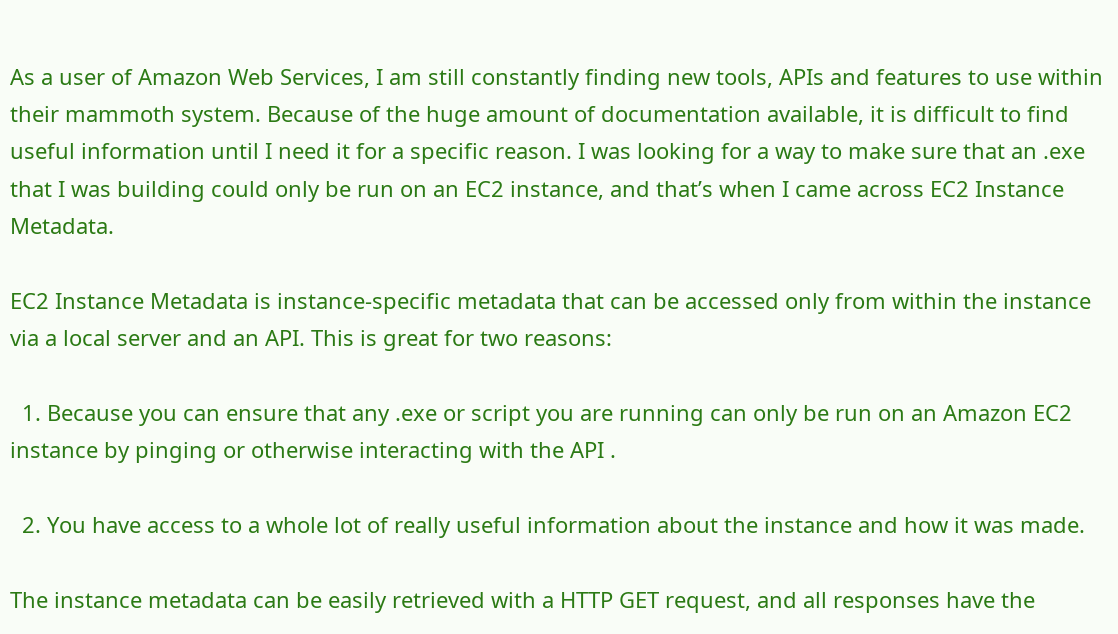As a user of Amazon Web Services, I am still constantly finding new tools, APIs and features to use within their mammoth system. Because of the huge amount of documentation available, it is difficult to find useful information until I need it for a specific reason. I was looking for a way to make sure that an .exe that I was building could only be run on an EC2 instance, and that’s when I came across EC2 Instance Metadata.

EC2 Instance Metadata is instance-specific metadata that can be accessed only from within the instance via a local server and an API. This is great for two reasons:

  1. Because you can ensure that any .exe or script you are running can only be run on an Amazon EC2 instance by pinging or otherwise interacting with the API .

  2. You have access to a whole lot of really useful information about the instance and how it was made.

The instance metadata can be easily retrieved with a HTTP GET request, and all responses have the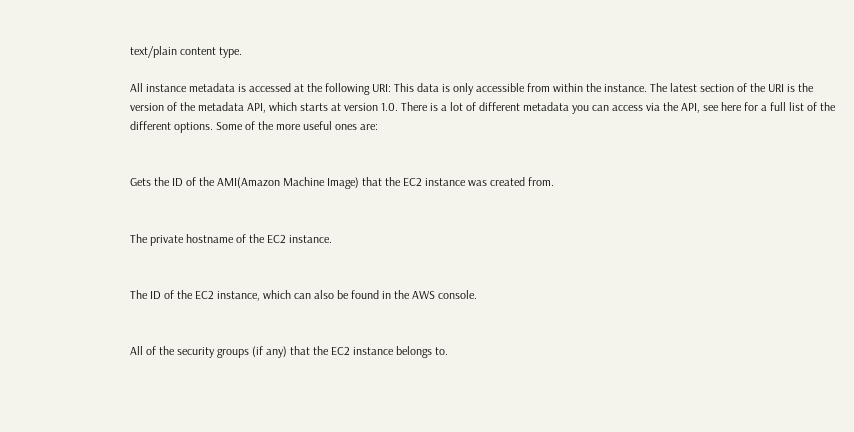text/plain content type.

All instance metadata is accessed at the following URI: This data is only accessible from within the instance. The latest section of the URI is the version of the metadata API, which starts at version 1.0. There is a lot of different metadata you can access via the API, see here for a full list of the different options. Some of the more useful ones are:


Gets the ID of the AMI(Amazon Machine Image) that the EC2 instance was created from.


The private hostname of the EC2 instance.


The ID of the EC2 instance, which can also be found in the AWS console.


All of the security groups (if any) that the EC2 instance belongs to.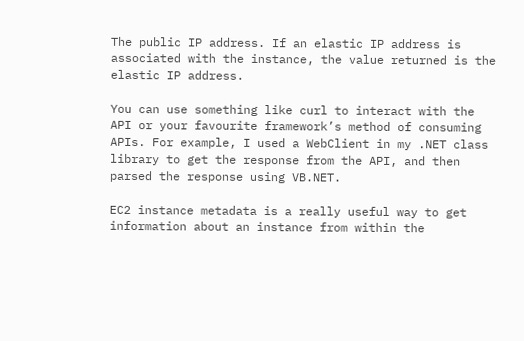The public IP address. If an elastic IP address is associated with the instance, the value returned is the elastic IP address.

You can use something like curl to interact with the API or your favourite framework’s method of consuming APIs. For example, I used a WebClient in my .NET class library to get the response from the API, and then parsed the response using VB.NET.

EC2 instance metadata is a really useful way to get information about an instance from within the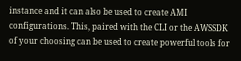instance and it can also be used to create AMI configurations. This, paired with the CLI or the AWSSDK of your choosing can be used to create powerful tools for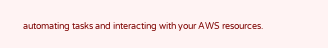automating tasks and interacting with your AWS resources.